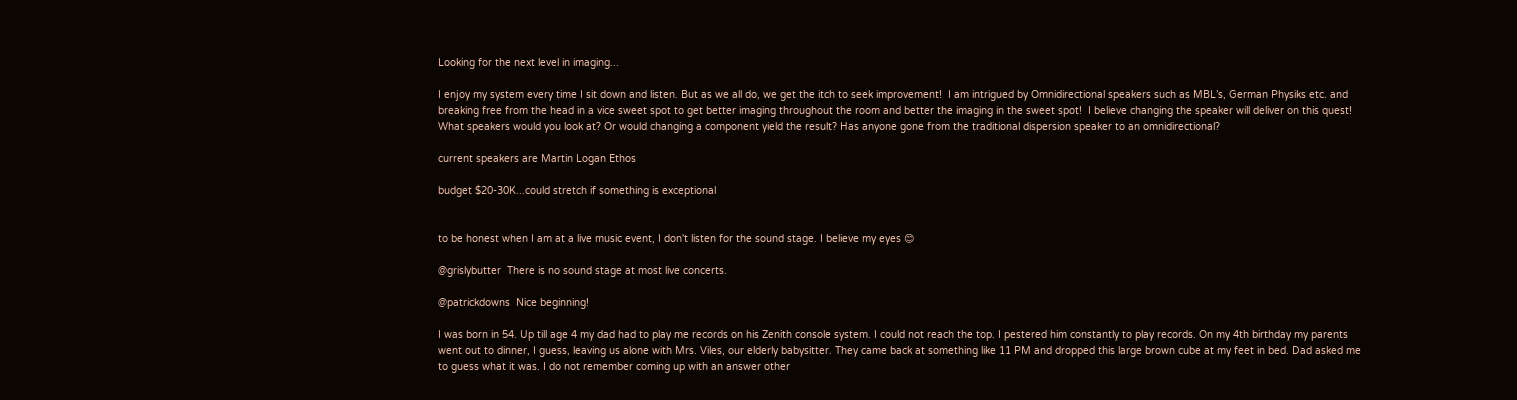Looking for the next level in imaging...

I enjoy my system every time I sit down and listen. But as we all do, we get the itch to seek improvement!  I am intrigued by Omnidirectional speakers such as MBL’s, German Physiks etc. and breaking free from the head in a vice sweet spot to get better imaging throughout the room and better the imaging in the sweet spot!  I believe changing the speaker will deliver on this quest!  What speakers would you look at? Or would changing a component yield the result? Has anyone gone from the traditional dispersion speaker to an omnidirectional?

current speakers are Martin Logan Ethos

budget $20-30K...could stretch if something is exceptional


to be honest when I am at a live music event, I don't listen for the sound stage. I believe my eyes 😊

@grislybutter  There is no sound stage at most live concerts.

@patrickdowns  Nice beginning!

I was born in 54. Up till age 4 my dad had to play me records on his Zenith console system. I could not reach the top. I pestered him constantly to play records. On my 4th birthday my parents went out to dinner, I guess, leaving us alone with Mrs. Viles, our elderly babysitter. They came back at something like 11 PM and dropped this large brown cube at my feet in bed. Dad asked me to guess what it was. I do not remember coming up with an answer other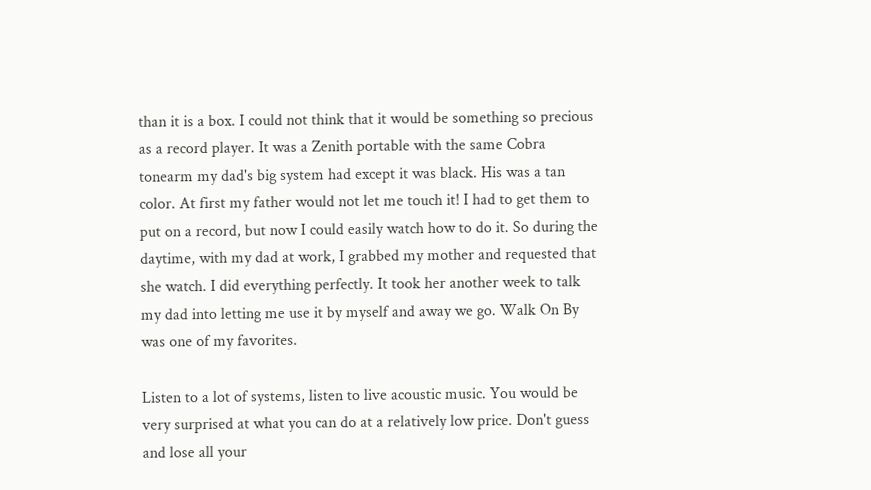than it is a box. I could not think that it would be something so precious as a record player. It was a Zenith portable with the same Cobra  tonearm my dad's big system had except it was black. His was a tan color. At first my father would not let me touch it! I had to get them to put on a record, but now I could easily watch how to do it. So during the daytime, with my dad at work, I grabbed my mother and requested that she watch. I did everything perfectly. It took her another week to talk my dad into letting me use it by myself and away we go. Walk On By was one of my favorites.

Listen to a lot of systems, listen to live acoustic music. You would be very surprised at what you can do at a relatively low price. Don't guess and lose all your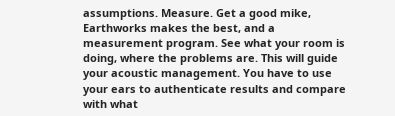assumptions. Measure. Get a good mike, Earthworks makes the best, and a measurement program. See what your room is doing, where the problems are. This will guide your acoustic management. You have to use your ears to authenticate results and compare with what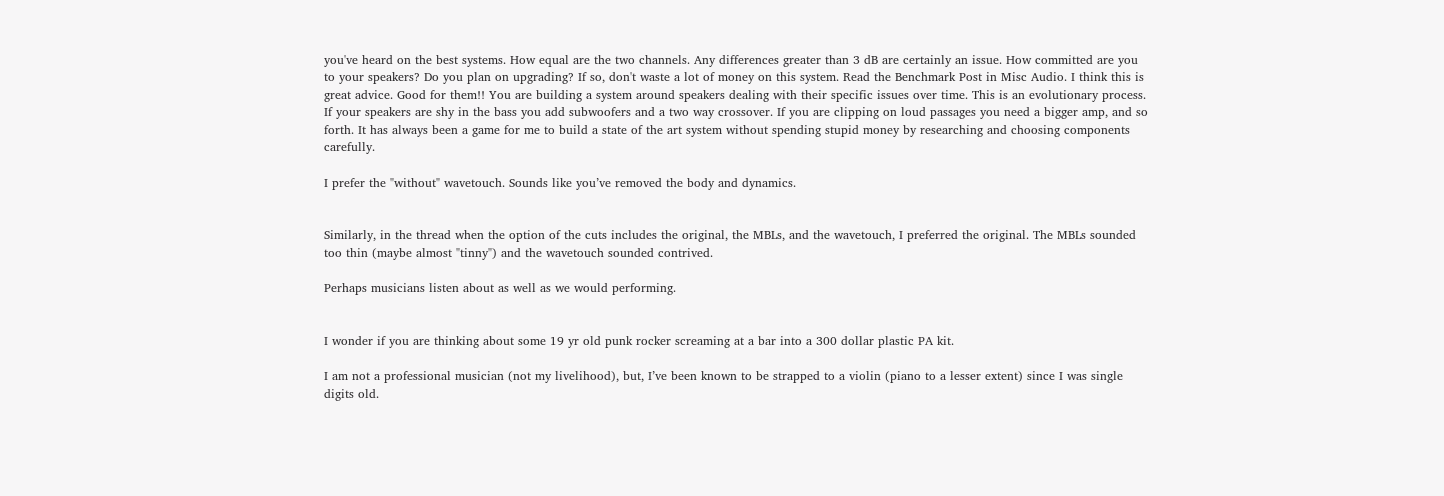you've heard on the best systems. How equal are the two channels. Any differences greater than 3 dB are certainly an issue. How committed are you to your speakers? Do you plan on upgrading? If so, don't waste a lot of money on this system. Read the Benchmark Post in Misc Audio. I think this is great advice. Good for them!! You are building a system around speakers dealing with their specific issues over time. This is an evolutionary process. If your speakers are shy in the bass you add subwoofers and a two way crossover. If you are clipping on loud passages you need a bigger amp, and so forth. It has always been a game for me to build a state of the art system without spending stupid money by researching and choosing components carefully.

I prefer the "without" wavetouch. Sounds like you’ve removed the body and dynamics.


Similarly, in the thread when the option of the cuts includes the original, the MBLs, and the wavetouch, I preferred the original. The MBLs sounded too thin (maybe almost "tinny") and the wavetouch sounded contrived.

Perhaps musicians listen about as well as we would performing.


I wonder if you are thinking about some 19 yr old punk rocker screaming at a bar into a 300 dollar plastic PA kit.

I am not a professional musician (not my livelihood), but, I’ve been known to be strapped to a violin (piano to a lesser extent) since I was single digits old.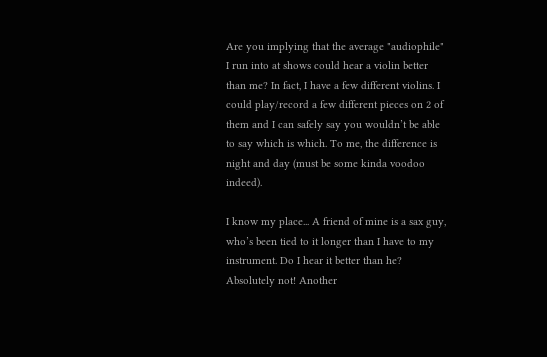Are you implying that the average "audiophile" I run into at shows could hear a violin better than me? In fact, I have a few different violins. I could play/record a few different pieces on 2 of them and I can safely say you wouldn’t be able to say which is which. To me, the difference is night and day (must be some kinda voodoo indeed).

I know my place... A friend of mine is a sax guy, who’s been tied to it longer than I have to my instrument. Do I hear it better than he? Absolutely not! Another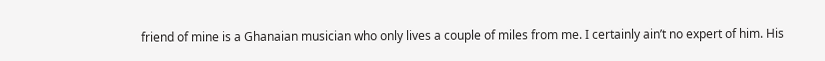friend of mine is a Ghanaian musician who only lives a couple of miles from me. I certainly ain’t no expert of him. His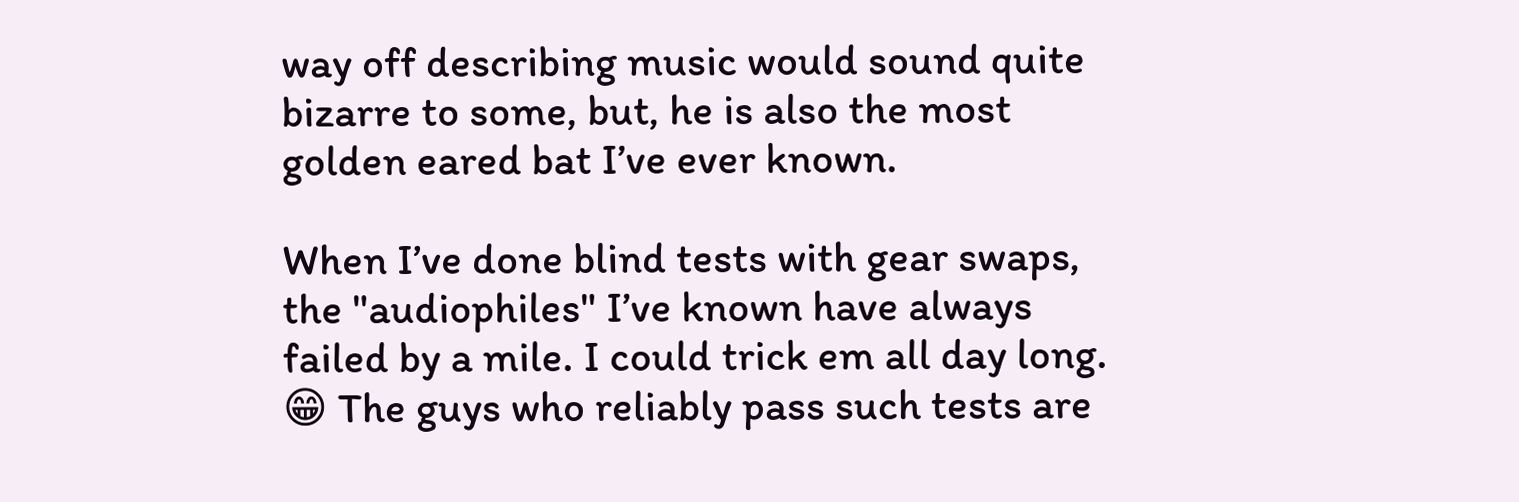way off describing music would sound quite bizarre to some, but, he is also the most golden eared bat I’ve ever known.

When I’ve done blind tests with gear swaps, the "audiophiles" I’ve known have always failed by a mile. I could trick em all day long. 😁 The guys who reliably pass such tests are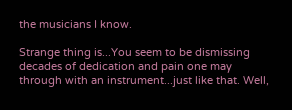the musicians I know.

Strange thing is...You seem to be dismissing decades of dedication and pain one may through with an instrument...just like that. Well,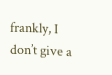frankly, I don’t give a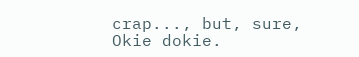crap..., but, sure, Okie dokie.